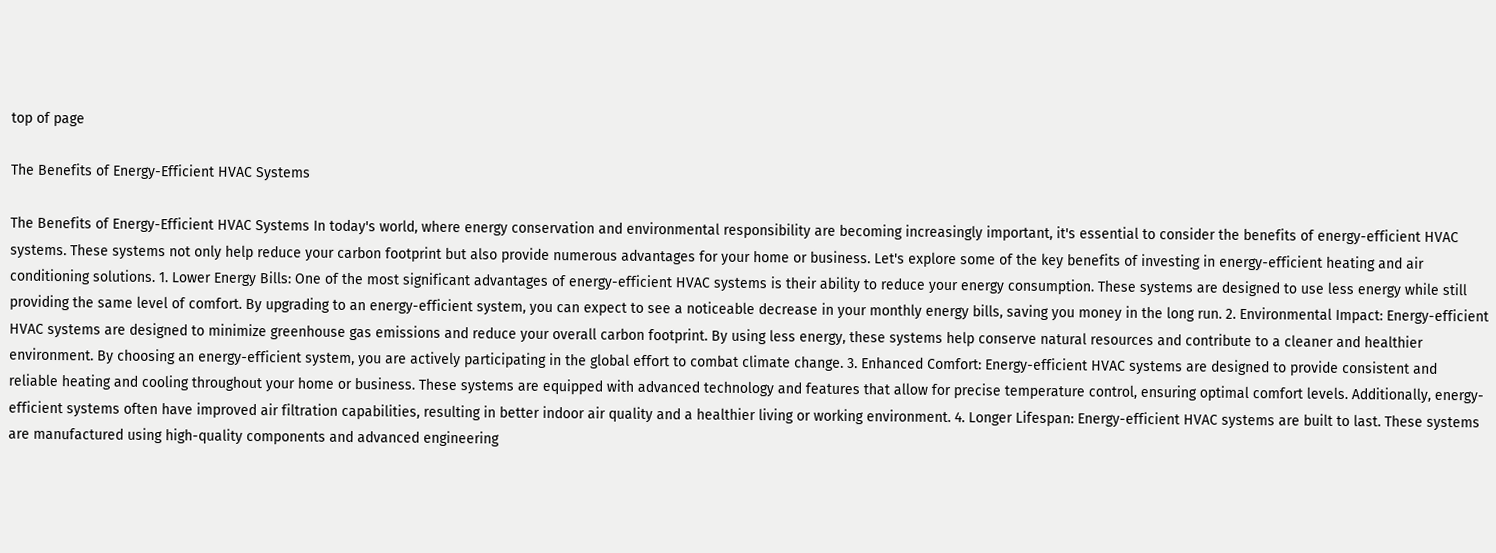top of page

The Benefits of Energy-Efficient HVAC Systems

The Benefits of Energy-Efficient HVAC Systems In today's world, where energy conservation and environmental responsibility are becoming increasingly important, it's essential to consider the benefits of energy-efficient HVAC systems. These systems not only help reduce your carbon footprint but also provide numerous advantages for your home or business. Let's explore some of the key benefits of investing in energy-efficient heating and air conditioning solutions. 1. Lower Energy Bills: One of the most significant advantages of energy-efficient HVAC systems is their ability to reduce your energy consumption. These systems are designed to use less energy while still providing the same level of comfort. By upgrading to an energy-efficient system, you can expect to see a noticeable decrease in your monthly energy bills, saving you money in the long run. 2. Environmental Impact: Energy-efficient HVAC systems are designed to minimize greenhouse gas emissions and reduce your overall carbon footprint. By using less energy, these systems help conserve natural resources and contribute to a cleaner and healthier environment. By choosing an energy-efficient system, you are actively participating in the global effort to combat climate change. 3. Enhanced Comfort: Energy-efficient HVAC systems are designed to provide consistent and reliable heating and cooling throughout your home or business. These systems are equipped with advanced technology and features that allow for precise temperature control, ensuring optimal comfort levels. Additionally, energy-efficient systems often have improved air filtration capabilities, resulting in better indoor air quality and a healthier living or working environment. 4. Longer Lifespan: Energy-efficient HVAC systems are built to last. These systems are manufactured using high-quality components and advanced engineering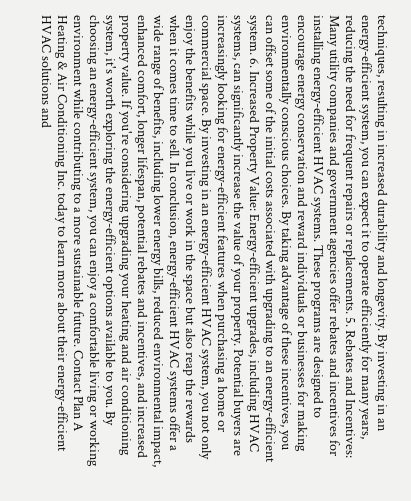techniques, resulting in increased durability and longevity. By investing in an energy-efficient system, you can expect it to operate efficiently for many years, reducing the need for frequent repairs or replacements. 5. Rebates and Incentives: Many utility companies and government agencies offer rebates and incentives for installing energy-efficient HVAC systems. These programs are designed to encourage energy conservation and reward individuals or businesses for making environmentally conscious choices. By taking advantage of these incentives, you can offset some of the initial costs associated with upgrading to an energy-efficient system. 6. Increased Property Value: Energy-efficient upgrades, including HVAC systems, can significantly increase the value of your property. Potential buyers are increasingly looking for energy-efficient features when purchasing a home or commercial space. By investing in an energy-efficient HVAC system, you not only enjoy the benefits while you live or work in the space but also reap the rewards when it comes time to sell. In conclusion, energy-efficient HVAC systems offer a wide range of benefits, including lower energy bills, reduced environmental impact, enhanced comfort, longer lifespan, potential rebates and incentives, and increased property value. If you're considering upgrading your heating and air conditioning system, it's worth exploring the energy-efficient options available to you. By choosing an energy-efficient system, you can enjoy a comfortable living or working environment while contributing to a more sustainable future. Contact Plan A Heating & Air Conditioning Inc. today to learn more about their energy-efficient HVAC solutions and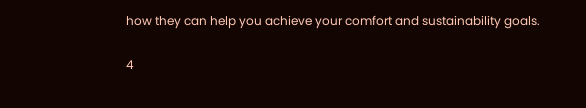how they can help you achieve your comfort and sustainability goals.

4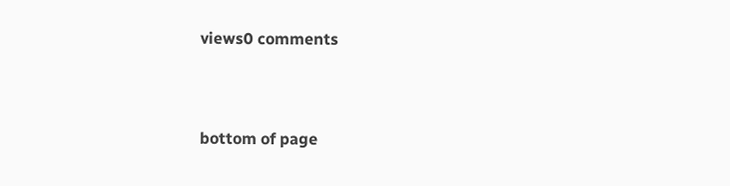views0 comments


bottom of page